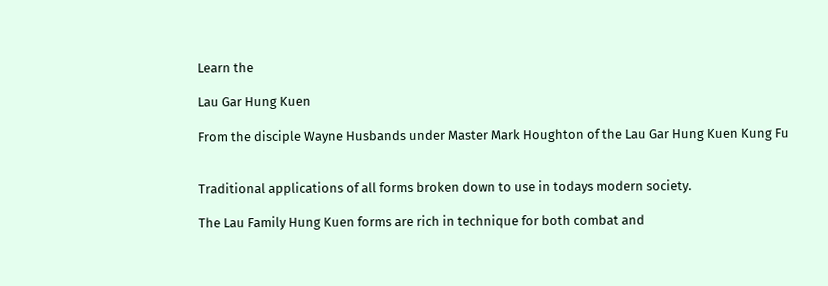Learn the

Lau Gar Hung Kuen

From the disciple Wayne Husbands under Master Mark Houghton of the Lau Gar Hung Kuen Kung Fu


Traditional applications of all forms broken down to use in todays modern society.

The Lau Family Hung Kuen forms are rich in technique for both combat and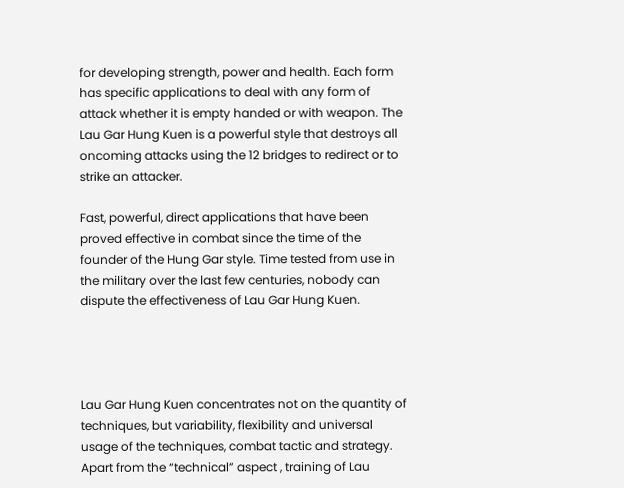for developing strength, power and health. Each form has specific applications to deal with any form of attack whether it is empty handed or with weapon. The Lau Gar Hung Kuen is a powerful style that destroys all oncoming attacks using the 12 bridges to redirect or to strike an attacker.

Fast, powerful, direct applications that have been proved effective in combat since the time of the founder of the Hung Gar style. Time tested from use in the military over the last few centuries, nobody can dispute the effectiveness of Lau Gar Hung Kuen.




Lau Gar Hung Kuen concentrates not on the quantity of techniques, but variability, flexibility and universal usage of the techniques, combat tactic and strategy. Apart from the “technical” aspect , training of Lau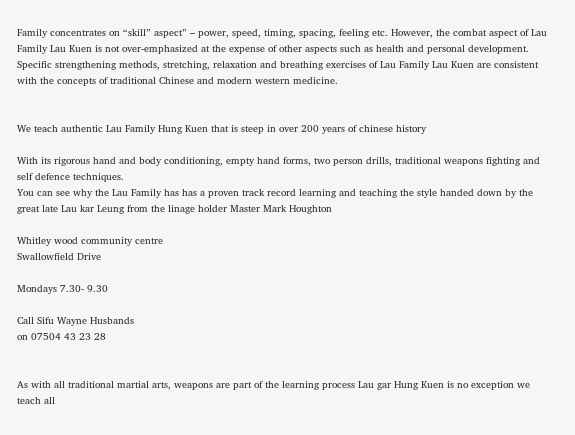Family concentrates on “skill” aspect” – power, speed, timing, spacing, feeling etc. However, the combat aspect of Lau Family Lau Kuen is not over-emphasized at the expense of other aspects such as health and personal development. Specific strengthening methods, stretching, relaxation and breathing exercises of Lau Family Lau Kuen are consistent with the concepts of traditional Chinese and modern western medicine.


We teach authentic Lau Family Hung Kuen that is steep in over 200 years of chinese history

With its rigorous hand and body conditioning, empty hand forms, two person drills, traditional weapons fighting and self defence techniques.
You can see why the Lau Family has has a proven track record learning and teaching the style handed down by the great late Lau kar Leung from the linage holder Master Mark Houghton

Whitley wood community centre
Swallowfield Drive

Mondays 7.30- 9.30

Call Sifu Wayne Husbands
on 07504 43 23 28


As with all traditional martial arts, weapons are part of the learning process Lau gar Hung Kuen is no exception we teach all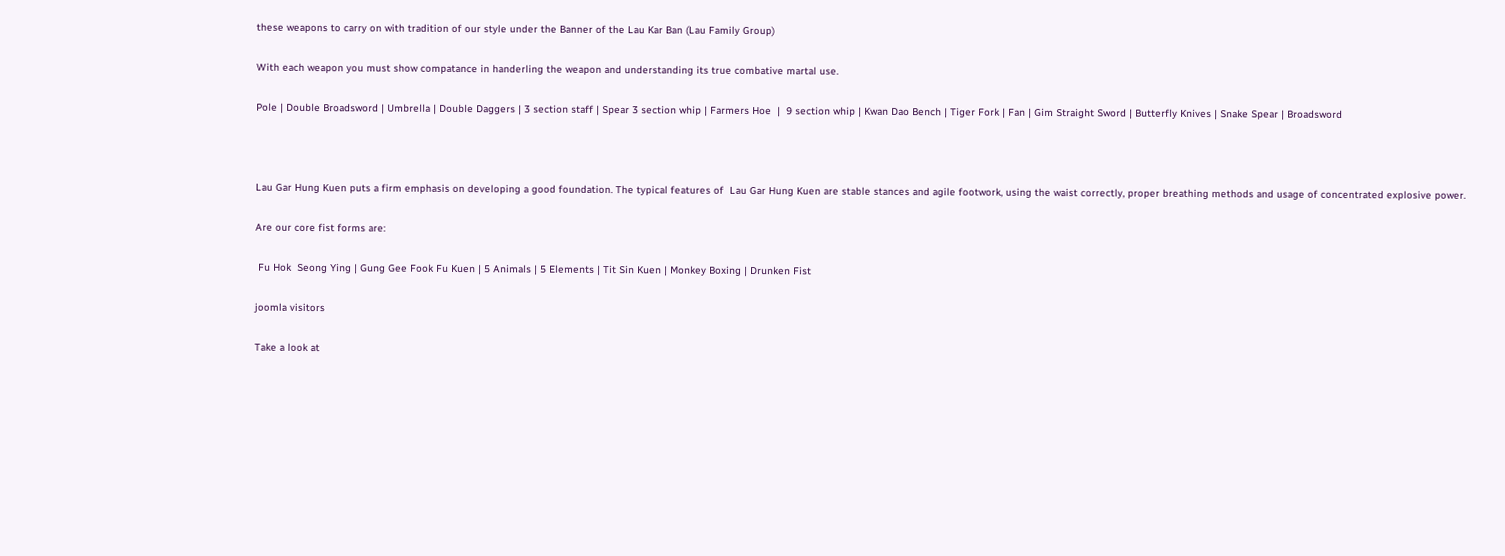these weapons to carry on with tradition of our style under the Banner of the Lau Kar Ban (Lau Family Group)

With each weapon you must show compatance in handerling the weapon and understanding its true combative martal use.

Pole | Double Broadsword | Umbrella | Double Daggers | 3 section staff | Spear 3 section whip | Farmers Hoe  |  9 section whip | Kwan Dao Bench | Tiger Fork | Fan | Gim Straight Sword | Butterfly Knives | Snake Spear | Broadsword



Lau Gar Hung Kuen puts a firm emphasis on developing a good foundation. The typical features of  Lau Gar Hung Kuen are stable stances and agile footwork, using the waist correctly, proper breathing methods and usage of concentrated explosive power.

Are our core fist forms are:

 Fu Hok  Seong Ying | Gung Gee Fook Fu Kuen | 5 Animals | 5 Elements | Tit Sin Kuen | Monkey Boxing | Drunken Fist

joomla visitors

Take a look at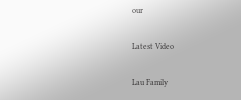our

Latest Video

Lau Family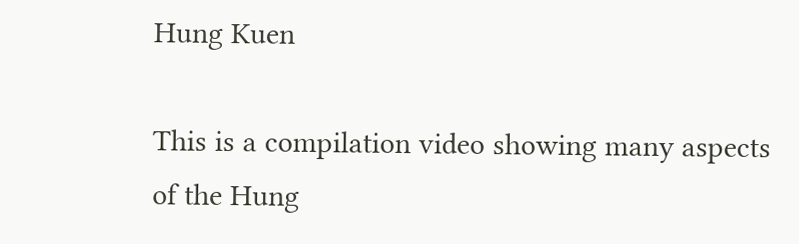Hung Kuen

This is a compilation video showing many aspects of the Hung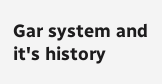Gar system and it's history